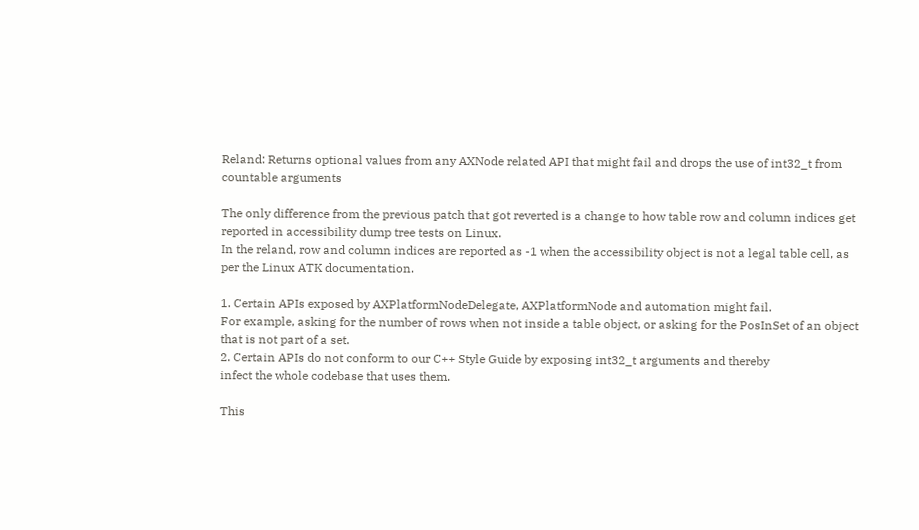Reland: Returns optional values from any AXNode related API that might fail and drops the use of int32_t from countable arguments

The only difference from the previous patch that got reverted is a change to how table row and column indices get reported in accessibility dump tree tests on Linux.
In the reland, row and column indices are reported as -1 when the accessibility object is not a legal table cell, as per the Linux ATK documentation.

1. Certain APIs exposed by AXPlatformNodeDelegate, AXPlatformNode and automation might fail.
For example, asking for the number of rows when not inside a table object, or asking for the PosInSet of an object that is not part of a set.
2. Certain APIs do not conform to our C++ Style Guide by exposing int32_t arguments and thereby
infect the whole codebase that uses them.

This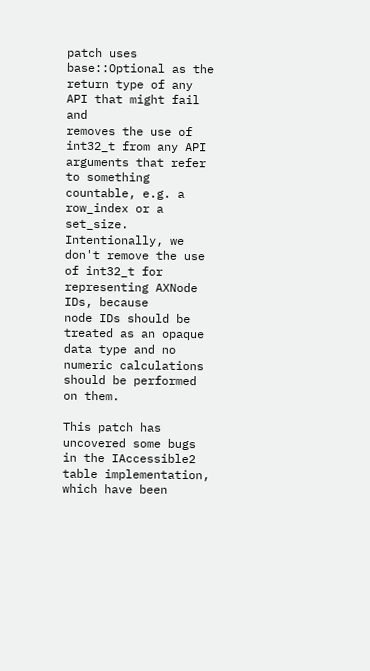patch uses base::Optional as the return type of any API that might fail and
removes the use of int32_t from any API arguments that refer to something countable, e.g. a row_index or a set_size.
Intentionally, we don't remove the use of int32_t for representing AXNode IDs, because
node IDs should be treated as an opaque data type and no numeric calculations should be performed on them.

This patch has uncovered some bugs in the IAccessible2 table implementation, which have been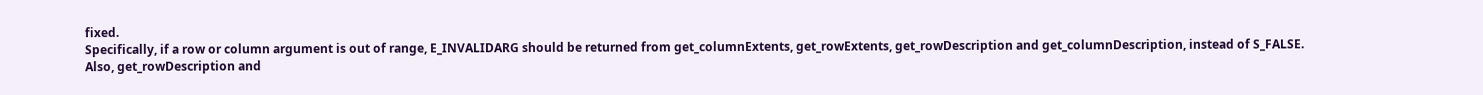fixed.
Specifically, if a row or column argument is out of range, E_INVALIDARG should be returned from get_columnExtents, get_rowExtents, get_rowDescription and get_columnDescription, instead of S_FALSE.
Also, get_rowDescription and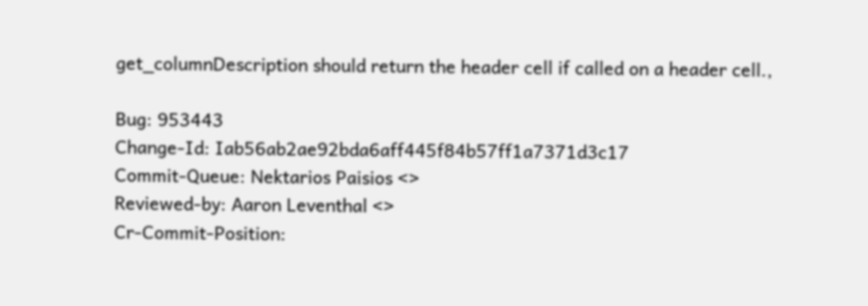get_columnDescription should return the header cell if called on a header cell.,

Bug: 953443
Change-Id: Iab56ab2ae92bda6aff445f84b57ff1a7371d3c17
Commit-Queue: Nektarios Paisios <>
Reviewed-by: Aaron Leventhal <>
Cr-Commit-Position: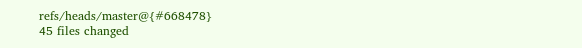refs/heads/master@{#668478}
45 files changed